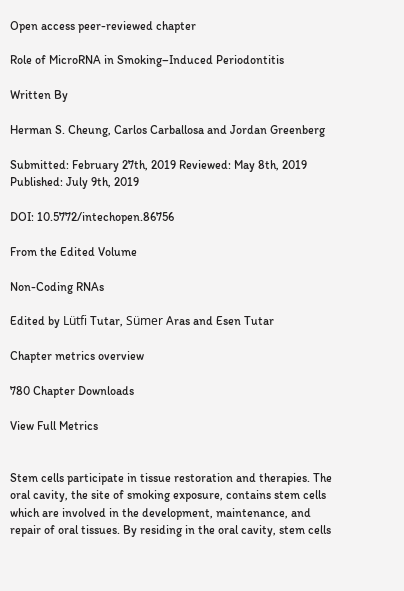Open access peer-reviewed chapter

Role of MicroRNA in Smoking–Induced Periodontitis

Written By

Herman S. Cheung, Carlos Carballosa and Jordan Greenberg

Submitted: February 27th, 2019 Reviewed: May 8th, 2019 Published: July 9th, 2019

DOI: 10.5772/intechopen.86756

From the Edited Volume

Non-Coding RNAs

Edited by Lütfi Tutar, Sümer Aras and Esen Tutar

Chapter metrics overview

780 Chapter Downloads

View Full Metrics


Stem cells participate in tissue restoration and therapies. The oral cavity, the site of smoking exposure, contains stem cells which are involved in the development, maintenance, and repair of oral tissues. By residing in the oral cavity, stem cells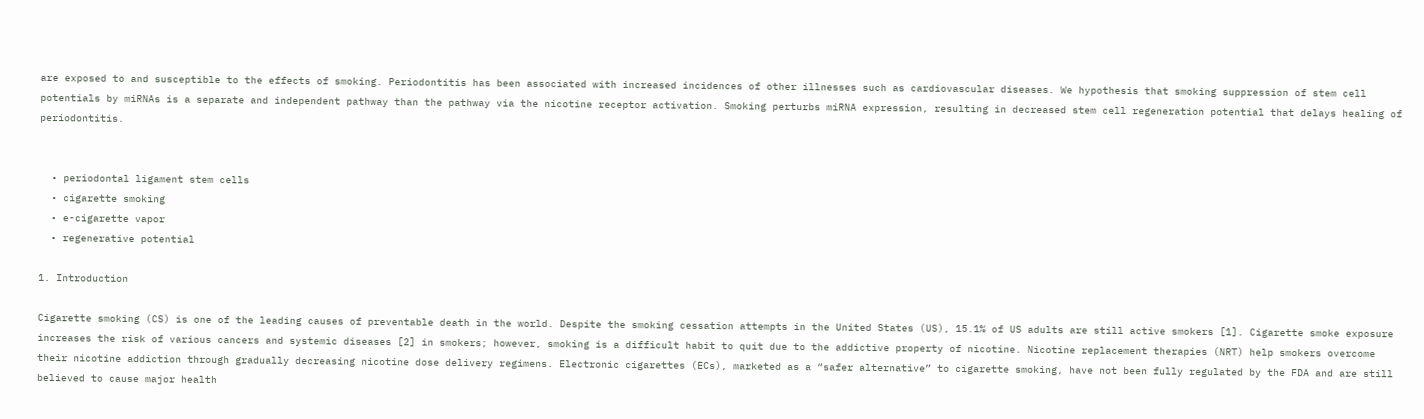are exposed to and susceptible to the effects of smoking. Periodontitis has been associated with increased incidences of other illnesses such as cardiovascular diseases. We hypothesis that smoking suppression of stem cell potentials by miRNAs is a separate and independent pathway than the pathway via the nicotine receptor activation. Smoking perturbs miRNA expression, resulting in decreased stem cell regeneration potential that delays healing of periodontitis.


  • periodontal ligament stem cells
  • cigarette smoking
  • e-cigarette vapor
  • regenerative potential

1. Introduction

Cigarette smoking (CS) is one of the leading causes of preventable death in the world. Despite the smoking cessation attempts in the United States (US), 15.1% of US adults are still active smokers [1]. Cigarette smoke exposure increases the risk of various cancers and systemic diseases [2] in smokers; however, smoking is a difficult habit to quit due to the addictive property of nicotine. Nicotine replacement therapies (NRT) help smokers overcome their nicotine addiction through gradually decreasing nicotine dose delivery regimens. Electronic cigarettes (ECs), marketed as a “safer alternative” to cigarette smoking, have not been fully regulated by the FDA and are still believed to cause major health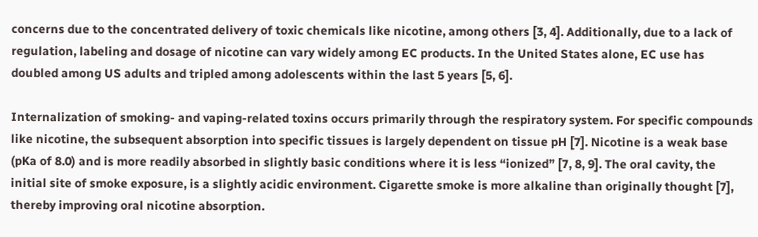concerns due to the concentrated delivery of toxic chemicals like nicotine, among others [3, 4]. Additionally, due to a lack of regulation, labeling and dosage of nicotine can vary widely among EC products. In the United States alone, EC use has doubled among US adults and tripled among adolescents within the last 5 years [5, 6].

Internalization of smoking- and vaping-related toxins occurs primarily through the respiratory system. For specific compounds like nicotine, the subsequent absorption into specific tissues is largely dependent on tissue pH [7]. Nicotine is a weak base (pKa of 8.0) and is more readily absorbed in slightly basic conditions where it is less “ionized” [7, 8, 9]. The oral cavity, the initial site of smoke exposure, is a slightly acidic environment. Cigarette smoke is more alkaline than originally thought [7], thereby improving oral nicotine absorption.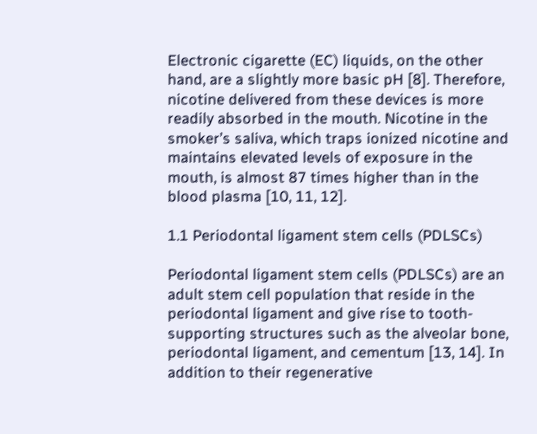Electronic cigarette (EC) liquids, on the other hand, are a slightly more basic pH [8]. Therefore, nicotine delivered from these devices is more readily absorbed in the mouth. Nicotine in the smoker’s saliva, which traps ionized nicotine and maintains elevated levels of exposure in the mouth, is almost 87 times higher than in the blood plasma [10, 11, 12].

1.1 Periodontal ligament stem cells (PDLSCs)

Periodontal ligament stem cells (PDLSCs) are an adult stem cell population that reside in the periodontal ligament and give rise to tooth-supporting structures such as the alveolar bone, periodontal ligament, and cementum [13, 14]. In addition to their regenerative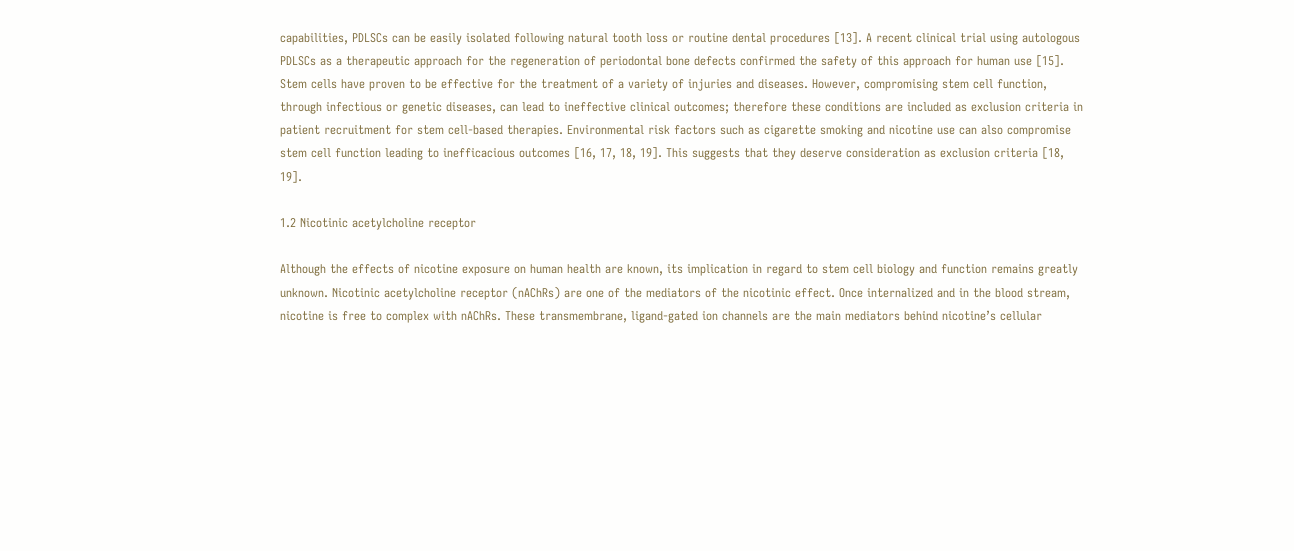capabilities, PDLSCs can be easily isolated following natural tooth loss or routine dental procedures [13]. A recent clinical trial using autologous PDLSCs as a therapeutic approach for the regeneration of periodontal bone defects confirmed the safety of this approach for human use [15]. Stem cells have proven to be effective for the treatment of a variety of injuries and diseases. However, compromising stem cell function, through infectious or genetic diseases, can lead to ineffective clinical outcomes; therefore these conditions are included as exclusion criteria in patient recruitment for stem cell-based therapies. Environmental risk factors such as cigarette smoking and nicotine use can also compromise stem cell function leading to inefficacious outcomes [16, 17, 18, 19]. This suggests that they deserve consideration as exclusion criteria [18, 19].

1.2 Nicotinic acetylcholine receptor

Although the effects of nicotine exposure on human health are known, its implication in regard to stem cell biology and function remains greatly unknown. Nicotinic acetylcholine receptor (nAChRs) are one of the mediators of the nicotinic effect. Once internalized and in the blood stream, nicotine is free to complex with nAChRs. These transmembrane, ligand-gated ion channels are the main mediators behind nicotine’s cellular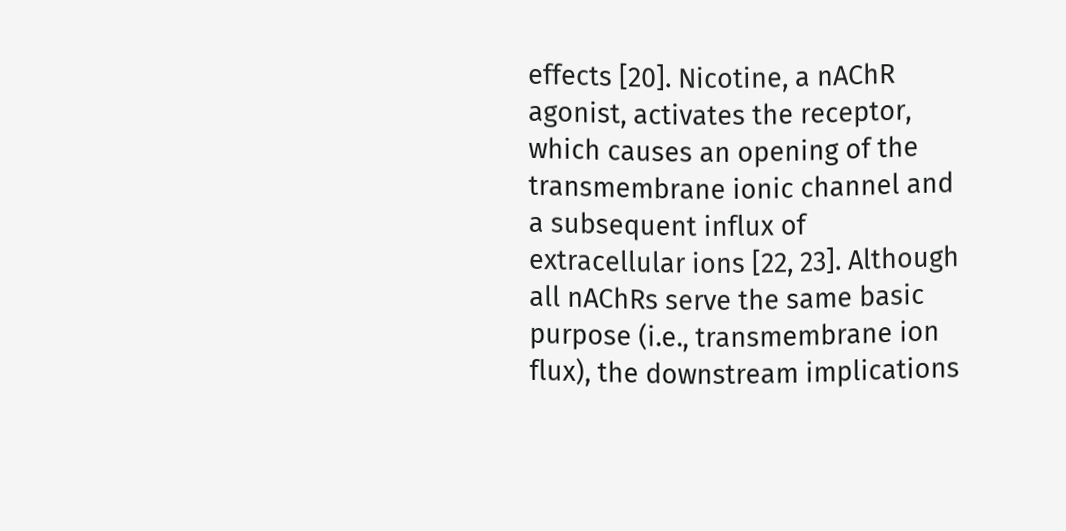effects [20]. Nicotine, a nAChR agonist, activates the receptor, which causes an opening of the transmembrane ionic channel and a subsequent influx of extracellular ions [22, 23]. Although all nAChRs serve the same basic purpose (i.e., transmembrane ion flux), the downstream implications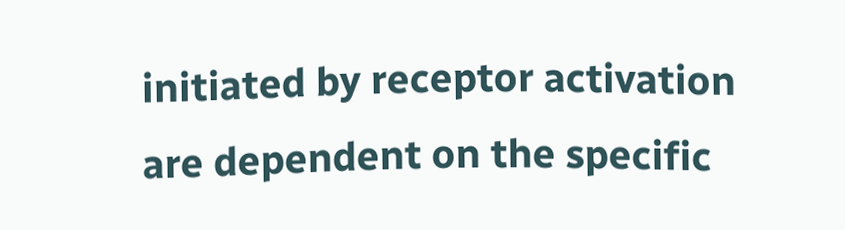initiated by receptor activation are dependent on the specific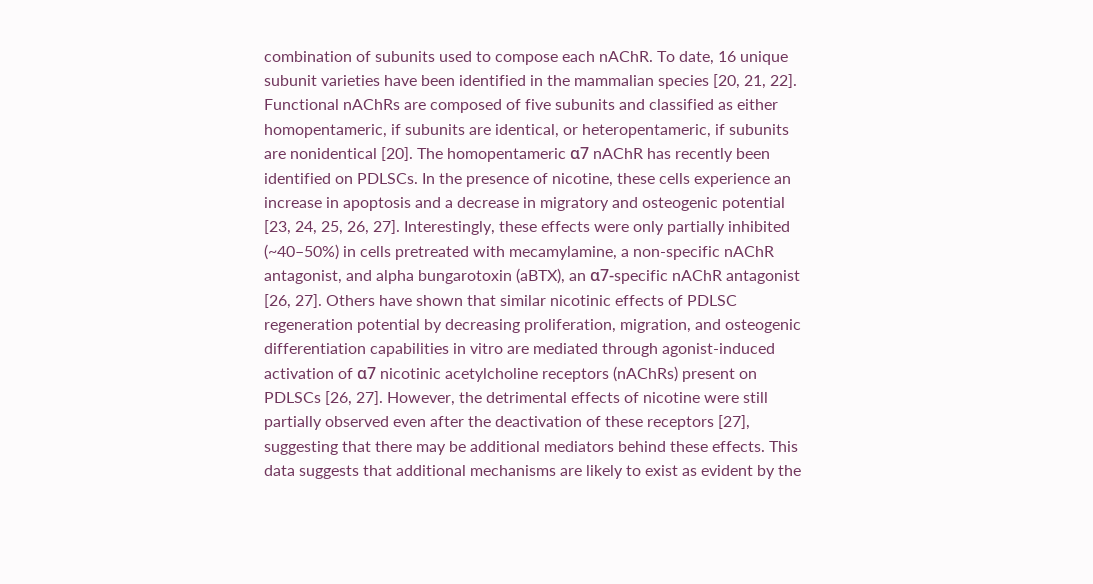combination of subunits used to compose each nAChR. To date, 16 unique subunit varieties have been identified in the mammalian species [20, 21, 22]. Functional nAChRs are composed of five subunits and classified as either homopentameric, if subunits are identical, or heteropentameric, if subunits are nonidentical [20]. The homopentameric α7 nAChR has recently been identified on PDLSCs. In the presence of nicotine, these cells experience an increase in apoptosis and a decrease in migratory and osteogenic potential [23, 24, 25, 26, 27]. Interestingly, these effects were only partially inhibited (~40–50%) in cells pretreated with mecamylamine, a non-specific nAChR antagonist, and alpha bungarotoxin (aBTX), an α7-specific nAChR antagonist [26, 27]. Others have shown that similar nicotinic effects of PDLSC regeneration potential by decreasing proliferation, migration, and osteogenic differentiation capabilities in vitro are mediated through agonist-induced activation of α7 nicotinic acetylcholine receptors (nAChRs) present on PDLSCs [26, 27]. However, the detrimental effects of nicotine were still partially observed even after the deactivation of these receptors [27], suggesting that there may be additional mediators behind these effects. This data suggests that additional mechanisms are likely to exist as evident by the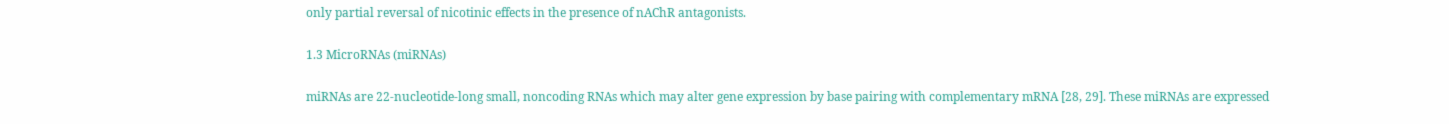only partial reversal of nicotinic effects in the presence of nAChR antagonists.

1.3 MicroRNAs (miRNAs)

miRNAs are 22-nucleotide-long small, noncoding RNAs which may alter gene expression by base pairing with complementary mRNA [28, 29]. These miRNAs are expressed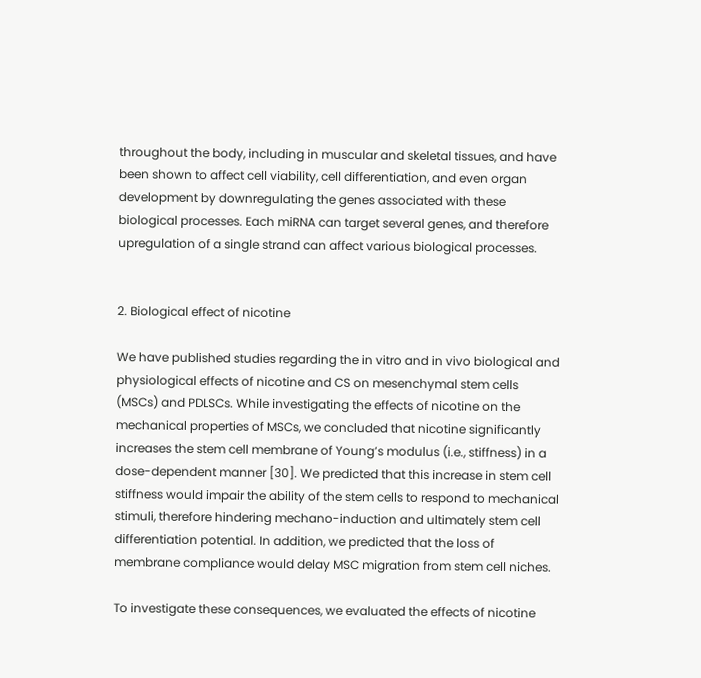throughout the body, including in muscular and skeletal tissues, and have been shown to affect cell viability, cell differentiation, and even organ development by downregulating the genes associated with these biological processes. Each miRNA can target several genes, and therefore upregulation of a single strand can affect various biological processes.


2. Biological effect of nicotine

We have published studies regarding the in vitro and in vivo biological and physiological effects of nicotine and CS on mesenchymal stem cells (MSCs) and PDLSCs. While investigating the effects of nicotine on the mechanical properties of MSCs, we concluded that nicotine significantly increases the stem cell membrane of Young’s modulus (i.e., stiffness) in a dose-dependent manner [30]. We predicted that this increase in stem cell stiffness would impair the ability of the stem cells to respond to mechanical stimuli, therefore hindering mechano-induction and ultimately stem cell differentiation potential. In addition, we predicted that the loss of membrane compliance would delay MSC migration from stem cell niches.

To investigate these consequences, we evaluated the effects of nicotine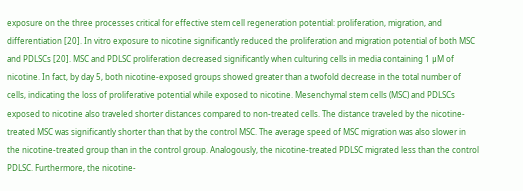exposure on the three processes critical for effective stem cell regeneration potential: proliferation, migration, and differentiation [20]. In vitro exposure to nicotine significantly reduced the proliferation and migration potential of both MSC and PDLSCs [20]. MSC and PDLSC proliferation decreased significantly when culturing cells in media containing 1 μM of nicotine. In fact, by day 5, both nicotine-exposed groups showed greater than a twofold decrease in the total number of cells, indicating the loss of proliferative potential while exposed to nicotine. Mesenchymal stem cells (MSC) and PDLSCs exposed to nicotine also traveled shorter distances compared to non-treated cells. The distance traveled by the nicotine-treated MSC was significantly shorter than that by the control MSC. The average speed of MSC migration was also slower in the nicotine-treated group than in the control group. Analogously, the nicotine-treated PDLSC migrated less than the control PDLSC. Furthermore, the nicotine-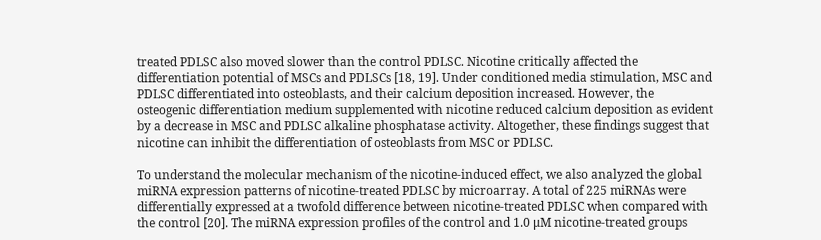treated PDLSC also moved slower than the control PDLSC. Nicotine critically affected the differentiation potential of MSCs and PDLSCs [18, 19]. Under conditioned media stimulation, MSC and PDLSC differentiated into osteoblasts, and their calcium deposition increased. However, the osteogenic differentiation medium supplemented with nicotine reduced calcium deposition as evident by a decrease in MSC and PDLSC alkaline phosphatase activity. Altogether, these findings suggest that nicotine can inhibit the differentiation of osteoblasts from MSC or PDLSC.

To understand the molecular mechanism of the nicotine-induced effect, we also analyzed the global miRNA expression patterns of nicotine-treated PDLSC by microarray. A total of 225 miRNAs were differentially expressed at a twofold difference between nicotine-treated PDLSC when compared with the control [20]. The miRNA expression profiles of the control and 1.0 μM nicotine-treated groups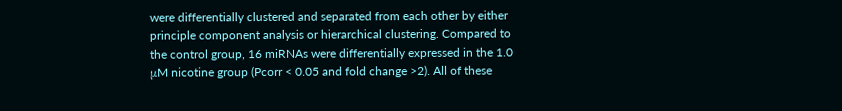were differentially clustered and separated from each other by either principle component analysis or hierarchical clustering. Compared to the control group, 16 miRNAs were differentially expressed in the 1.0 μM nicotine group (Pcorr < 0.05 and fold change >2). All of these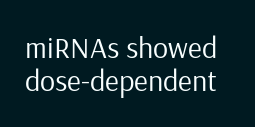miRNAs showed dose-dependent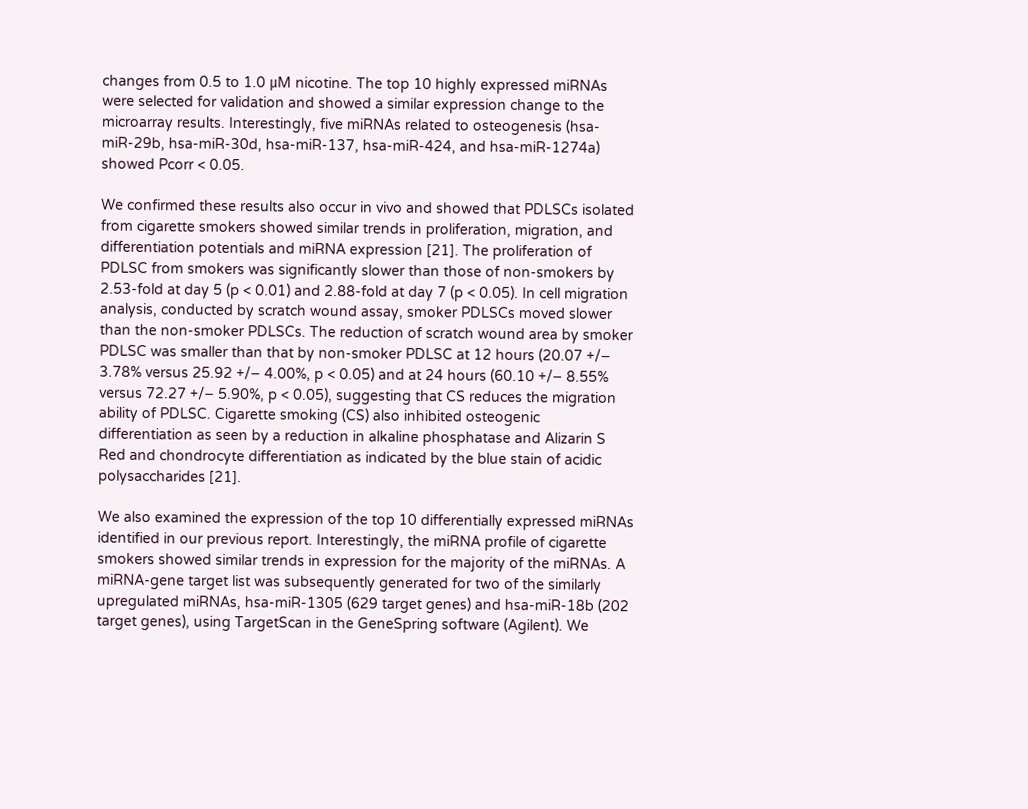changes from 0.5 to 1.0 μM nicotine. The top 10 highly expressed miRNAs were selected for validation and showed a similar expression change to the microarray results. Interestingly, five miRNAs related to osteogenesis (hsa-miR-29b, hsa-miR-30d, hsa-miR-137, hsa-miR-424, and hsa-miR-1274a) showed Pcorr < 0.05.

We confirmed these results also occur in vivo and showed that PDLSCs isolated from cigarette smokers showed similar trends in proliferation, migration, and differentiation potentials and miRNA expression [21]. The proliferation of PDLSC from smokers was significantly slower than those of non-smokers by 2.53-fold at day 5 (p < 0.01) and 2.88-fold at day 7 (p < 0.05). In cell migration analysis, conducted by scratch wound assay, smoker PDLSCs moved slower than the non-smoker PDLSCs. The reduction of scratch wound area by smoker PDLSC was smaller than that by non-smoker PDLSC at 12 hours (20.07 +/− 3.78% versus 25.92 +/− 4.00%, p < 0.05) and at 24 hours (60.10 +/− 8.55% versus 72.27 +/− 5.90%, p < 0.05), suggesting that CS reduces the migration ability of PDLSC. Cigarette smoking (CS) also inhibited osteogenic differentiation as seen by a reduction in alkaline phosphatase and Alizarin S Red and chondrocyte differentiation as indicated by the blue stain of acidic polysaccharides [21].

We also examined the expression of the top 10 differentially expressed miRNAs identified in our previous report. Interestingly, the miRNA profile of cigarette smokers showed similar trends in expression for the majority of the miRNAs. A miRNA-gene target list was subsequently generated for two of the similarly upregulated miRNAs, hsa-miR-1305 (629 target genes) and hsa-miR-18b (202 target genes), using TargetScan in the GeneSpring software (Agilent). We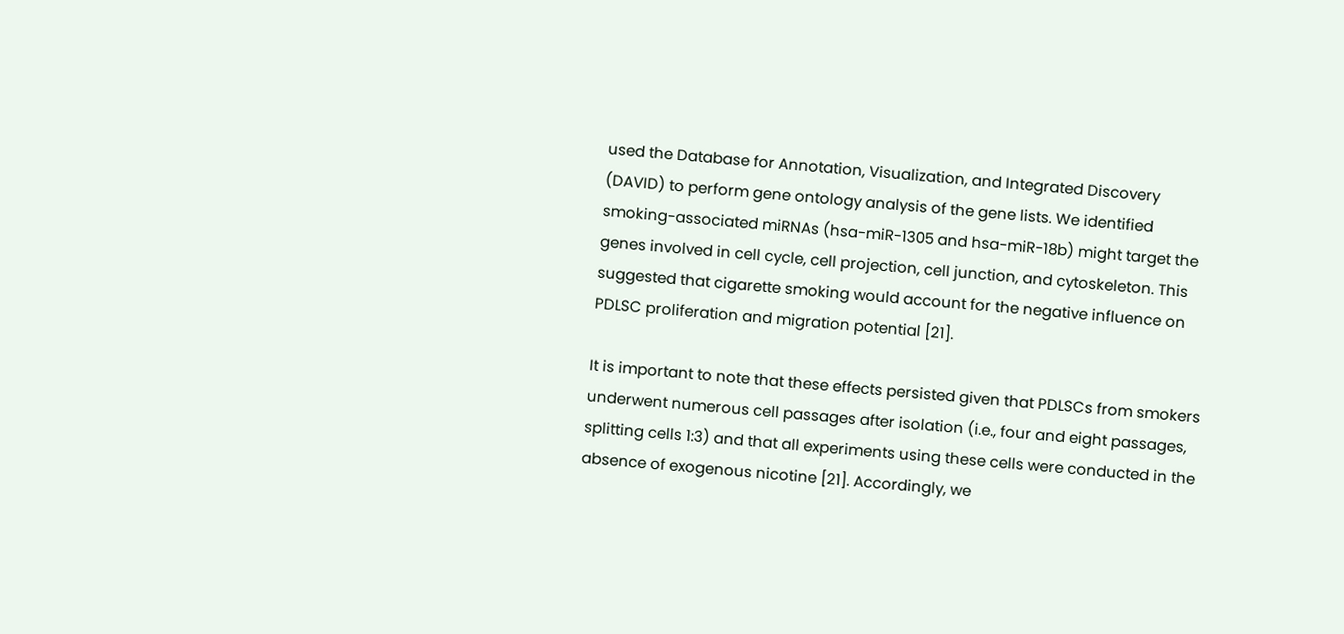used the Database for Annotation, Visualization, and Integrated Discovery (DAVID) to perform gene ontology analysis of the gene lists. We identified smoking-associated miRNAs (hsa-miR-1305 and hsa-miR-18b) might target the genes involved in cell cycle, cell projection, cell junction, and cytoskeleton. This suggested that cigarette smoking would account for the negative influence on PDLSC proliferation and migration potential [21].

It is important to note that these effects persisted given that PDLSCs from smokers underwent numerous cell passages after isolation (i.e., four and eight passages, splitting cells 1:3) and that all experiments using these cells were conducted in the absence of exogenous nicotine [21]. Accordingly, we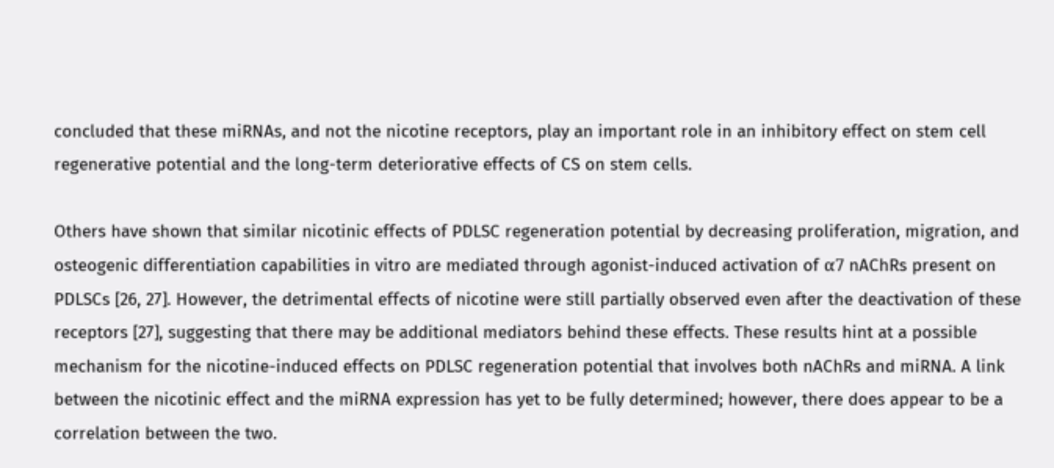concluded that these miRNAs, and not the nicotine receptors, play an important role in an inhibitory effect on stem cell regenerative potential and the long-term deteriorative effects of CS on stem cells.

Others have shown that similar nicotinic effects of PDLSC regeneration potential by decreasing proliferation, migration, and osteogenic differentiation capabilities in vitro are mediated through agonist-induced activation of α7 nAChRs present on PDLSCs [26, 27]. However, the detrimental effects of nicotine were still partially observed even after the deactivation of these receptors [27], suggesting that there may be additional mediators behind these effects. These results hint at a possible mechanism for the nicotine-induced effects on PDLSC regeneration potential that involves both nAChRs and miRNA. A link between the nicotinic effect and the miRNA expression has yet to be fully determined; however, there does appear to be a correlation between the two.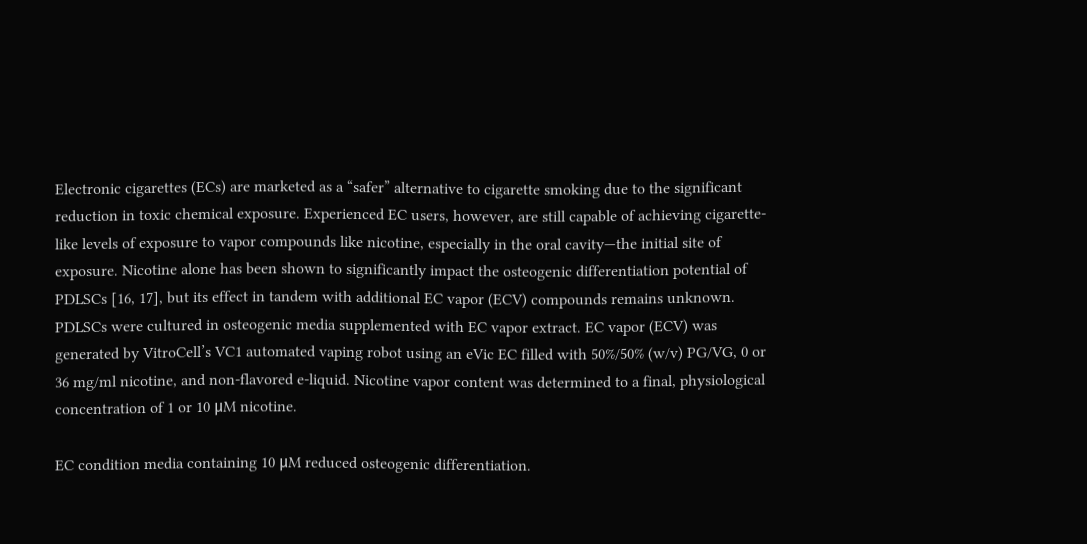Electronic cigarettes (ECs) are marketed as a “safer” alternative to cigarette smoking due to the significant reduction in toxic chemical exposure. Experienced EC users, however, are still capable of achieving cigarette-like levels of exposure to vapor compounds like nicotine, especially in the oral cavity—the initial site of exposure. Nicotine alone has been shown to significantly impact the osteogenic differentiation potential of PDLSCs [16, 17], but its effect in tandem with additional EC vapor (ECV) compounds remains unknown. PDLSCs were cultured in osteogenic media supplemented with EC vapor extract. EC vapor (ECV) was generated by VitroCell’s VC1 automated vaping robot using an eVic EC filled with 50%/50% (w/v) PG/VG, 0 or 36 mg/ml nicotine, and non-flavored e-liquid. Nicotine vapor content was determined to a final, physiological concentration of 1 or 10 μM nicotine.

EC condition media containing 10 μM reduced osteogenic differentiation.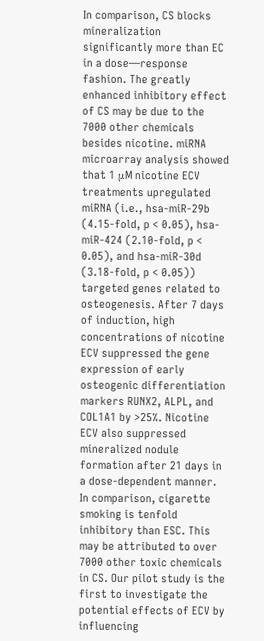In comparison, CS blocks mineralization significantly more than EC in a dose—response fashion. The greatly enhanced inhibitory effect of CS may be due to the 7000 other chemicals besides nicotine. miRNA microarray analysis showed that 1 μM nicotine ECV treatments upregulated miRNA (i.e., hsa-miR-29b (4.15-fold, p < 0.05), hsa-miR-424 (2.10-fold, p < 0.05), and hsa-miR-30d (3.18-fold, p < 0.05)) targeted genes related to osteogenesis. After 7 days of induction, high concentrations of nicotine ECV suppressed the gene expression of early osteogenic differentiation markers RUNX2, ALPL, and COL1A1 by >25%. Nicotine ECV also suppressed mineralized nodule formation after 21 days in a dose-dependent manner. In comparison, cigarette smoking is tenfold inhibitory than ESC. This may be attributed to over 7000 other toxic chemicals in CS. Our pilot study is the first to investigate the potential effects of ECV by influencing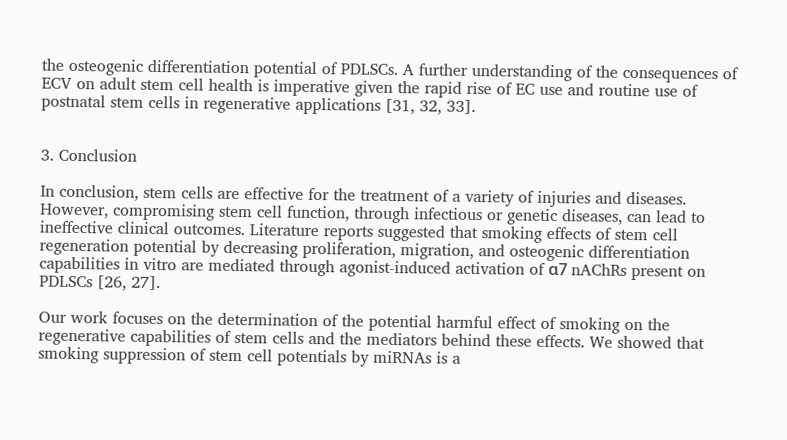the osteogenic differentiation potential of PDLSCs. A further understanding of the consequences of ECV on adult stem cell health is imperative given the rapid rise of EC use and routine use of postnatal stem cells in regenerative applications [31, 32, 33].


3. Conclusion

In conclusion, stem cells are effective for the treatment of a variety of injuries and diseases. However, compromising stem cell function, through infectious or genetic diseases, can lead to ineffective clinical outcomes. Literature reports suggested that smoking effects of stem cell regeneration potential by decreasing proliferation, migration, and osteogenic differentiation capabilities in vitro are mediated through agonist-induced activation of α7 nAChRs present on PDLSCs [26, 27].

Our work focuses on the determination of the potential harmful effect of smoking on the regenerative capabilities of stem cells and the mediators behind these effects. We showed that smoking suppression of stem cell potentials by miRNAs is a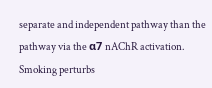separate and independent pathway than the pathway via the α7 nAChR activation. Smoking perturbs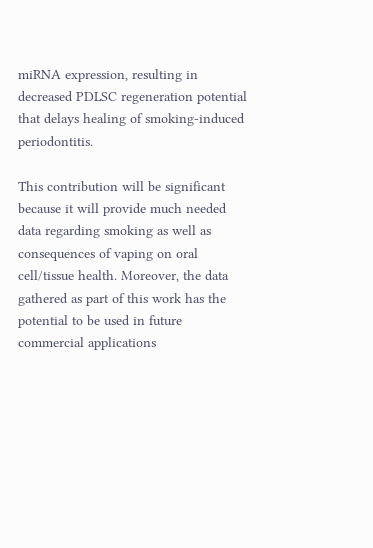miRNA expression, resulting in decreased PDLSC regeneration potential that delays healing of smoking-induced periodontitis.

This contribution will be significant because it will provide much needed data regarding smoking as well as consequences of vaping on oral cell/tissue health. Moreover, the data gathered as part of this work has the potential to be used in future commercial applications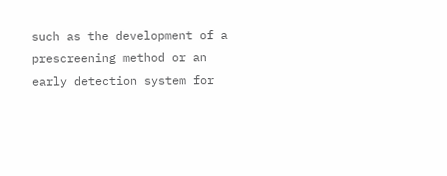such as the development of a prescreening method or an early detection system for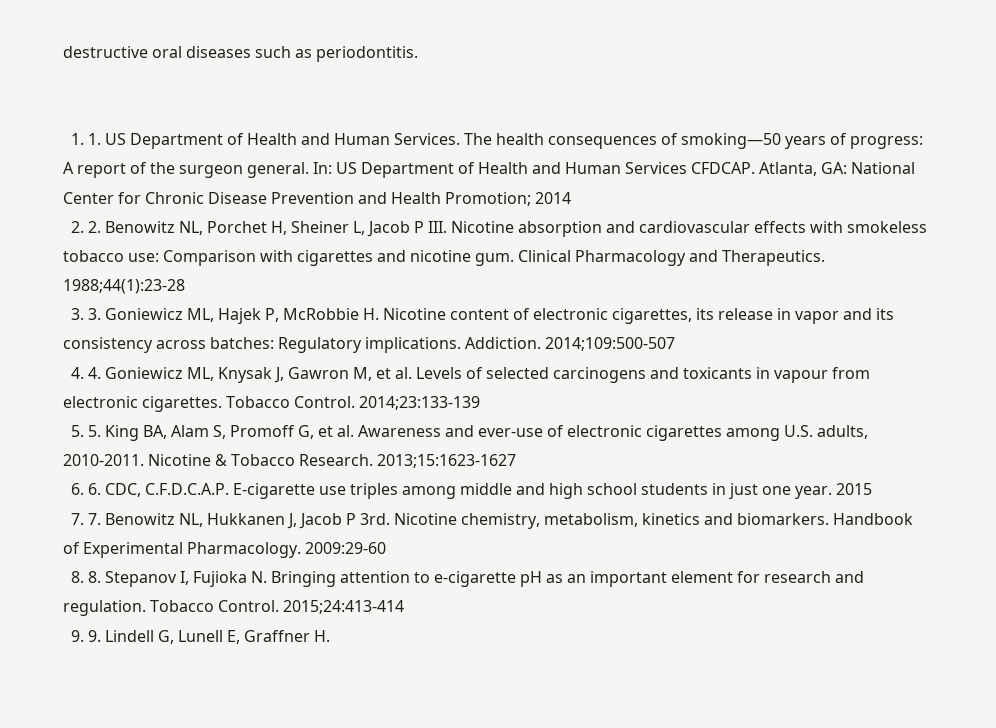destructive oral diseases such as periodontitis.


  1. 1. US Department of Health and Human Services. The health consequences of smoking—50 years of progress: A report of the surgeon general. In: US Department of Health and Human Services CFDCAP. Atlanta, GA: National Center for Chronic Disease Prevention and Health Promotion; 2014
  2. 2. Benowitz NL, Porchet H, Sheiner L, Jacob P III. Nicotine absorption and cardiovascular effects with smokeless tobacco use: Comparison with cigarettes and nicotine gum. Clinical Pharmacology and Therapeutics. 1988;44(1):23-28
  3. 3. Goniewicz ML, Hajek P, McRobbie H. Nicotine content of electronic cigarettes, its release in vapor and its consistency across batches: Regulatory implications. Addiction. 2014;109:500-507
  4. 4. Goniewicz ML, Knysak J, Gawron M, et al. Levels of selected carcinogens and toxicants in vapour from electronic cigarettes. Tobacco Control. 2014;23:133-139
  5. 5. King BA, Alam S, Promoff G, et al. Awareness and ever-use of electronic cigarettes among U.S. adults, 2010-2011. Nicotine & Tobacco Research. 2013;15:1623-1627
  6. 6. CDC, C.F.D.C.A.P. E-cigarette use triples among middle and high school students in just one year. 2015
  7. 7. Benowitz NL, Hukkanen J, Jacob P 3rd. Nicotine chemistry, metabolism, kinetics and biomarkers. Handbook of Experimental Pharmacology. 2009:29-60
  8. 8. Stepanov I, Fujioka N. Bringing attention to e-cigarette pH as an important element for research and regulation. Tobacco Control. 2015;24:413-414
  9. 9. Lindell G, Lunell E, Graffner H.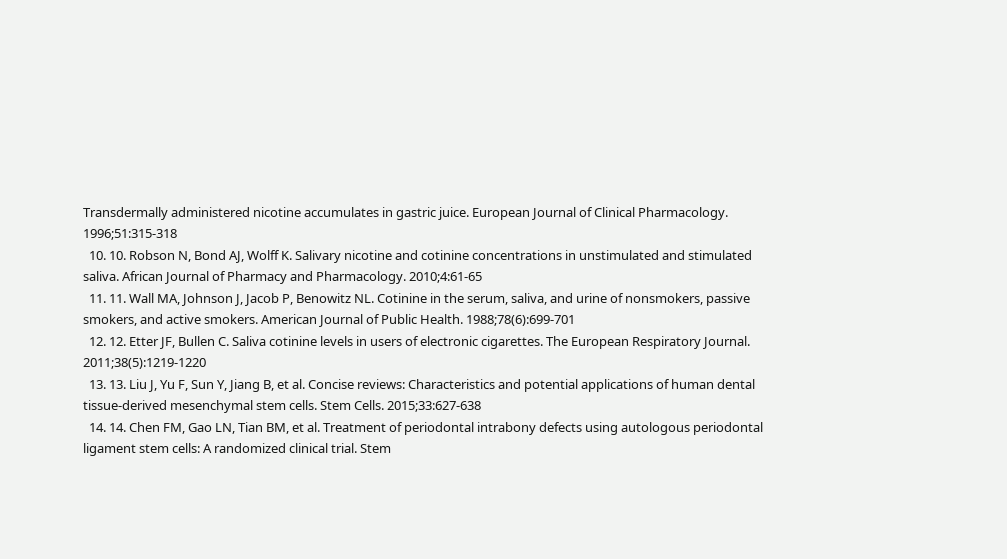Transdermally administered nicotine accumulates in gastric juice. European Journal of Clinical Pharmacology. 1996;51:315-318
  10. 10. Robson N, Bond AJ, Wolff K. Salivary nicotine and cotinine concentrations in unstimulated and stimulated saliva. African Journal of Pharmacy and Pharmacology. 2010;4:61-65
  11. 11. Wall MA, Johnson J, Jacob P, Benowitz NL. Cotinine in the serum, saliva, and urine of nonsmokers, passive smokers, and active smokers. American Journal of Public Health. 1988;78(6):699-701
  12. 12. Etter JF, Bullen C. Saliva cotinine levels in users of electronic cigarettes. The European Respiratory Journal. 2011;38(5):1219-1220
  13. 13. Liu J, Yu F, Sun Y, Jiang B, et al. Concise reviews: Characteristics and potential applications of human dental tissue-derived mesenchymal stem cells. Stem Cells. 2015;33:627-638
  14. 14. Chen FM, Gao LN, Tian BM, et al. Treatment of periodontal intrabony defects using autologous periodontal ligament stem cells: A randomized clinical trial. Stem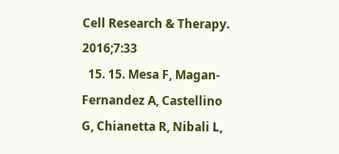Cell Research & Therapy. 2016;7:33
  15. 15. Mesa F, Magan-Fernandez A, Castellino G, Chianetta R, Nibali L,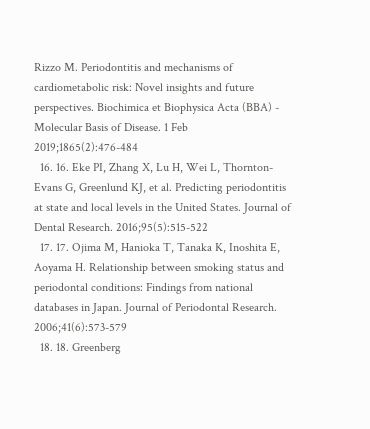Rizzo M. Periodontitis and mechanisms of cardiometabolic risk: Novel insights and future perspectives. Biochimica et Biophysica Acta (BBA) - Molecular Basis of Disease. 1 Feb 2019;1865(2):476-484
  16. 16. Eke PI, Zhang X, Lu H, Wei L, Thornton-Evans G, Greenlund KJ, et al. Predicting periodontitis at state and local levels in the United States. Journal of Dental Research. 2016;95(5):515-522
  17. 17. Ojima M, Hanioka T, Tanaka K, Inoshita E, Aoyama H. Relationship between smoking status and periodontal conditions: Findings from national databases in Japan. Journal of Periodontal Research. 2006;41(6):573-579
  18. 18. Greenberg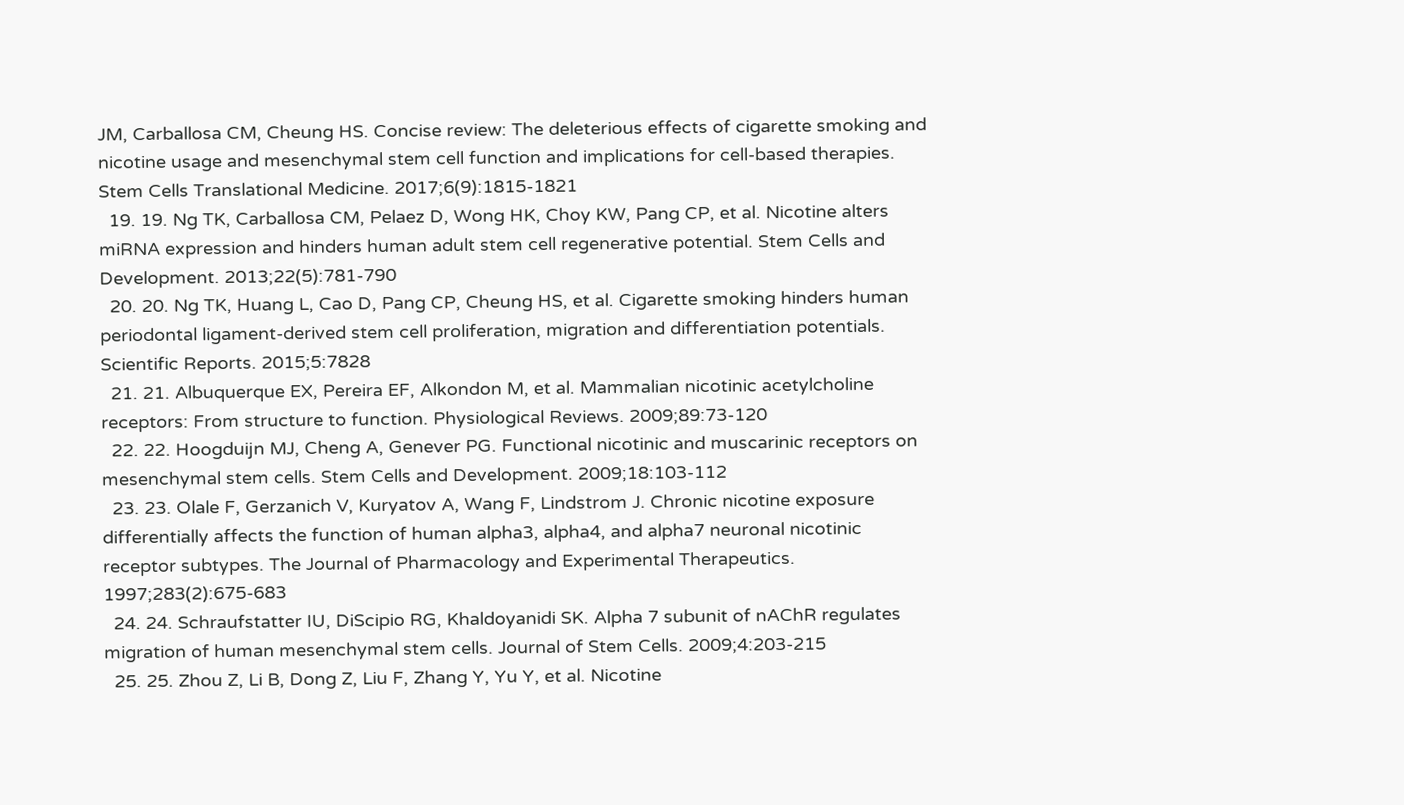JM, Carballosa CM, Cheung HS. Concise review: The deleterious effects of cigarette smoking and nicotine usage and mesenchymal stem cell function and implications for cell-based therapies. Stem Cells Translational Medicine. 2017;6(9):1815-1821
  19. 19. Ng TK, Carballosa CM, Pelaez D, Wong HK, Choy KW, Pang CP, et al. Nicotine alters miRNA expression and hinders human adult stem cell regenerative potential. Stem Cells and Development. 2013;22(5):781-790
  20. 20. Ng TK, Huang L, Cao D, Pang CP, Cheung HS, et al. Cigarette smoking hinders human periodontal ligament-derived stem cell proliferation, migration and differentiation potentials. Scientific Reports. 2015;5:7828
  21. 21. Albuquerque EX, Pereira EF, Alkondon M, et al. Mammalian nicotinic acetylcholine receptors: From structure to function. Physiological Reviews. 2009;89:73-120
  22. 22. Hoogduijn MJ, Cheng A, Genever PG. Functional nicotinic and muscarinic receptors on mesenchymal stem cells. Stem Cells and Development. 2009;18:103-112
  23. 23. Olale F, Gerzanich V, Kuryatov A, Wang F, Lindstrom J. Chronic nicotine exposure differentially affects the function of human alpha3, alpha4, and alpha7 neuronal nicotinic receptor subtypes. The Journal of Pharmacology and Experimental Therapeutics. 1997;283(2):675-683
  24. 24. Schraufstatter IU, DiScipio RG, Khaldoyanidi SK. Alpha 7 subunit of nAChR regulates migration of human mesenchymal stem cells. Journal of Stem Cells. 2009;4:203-215
  25. 25. Zhou Z, Li B, Dong Z, Liu F, Zhang Y, Yu Y, et al. Nicotine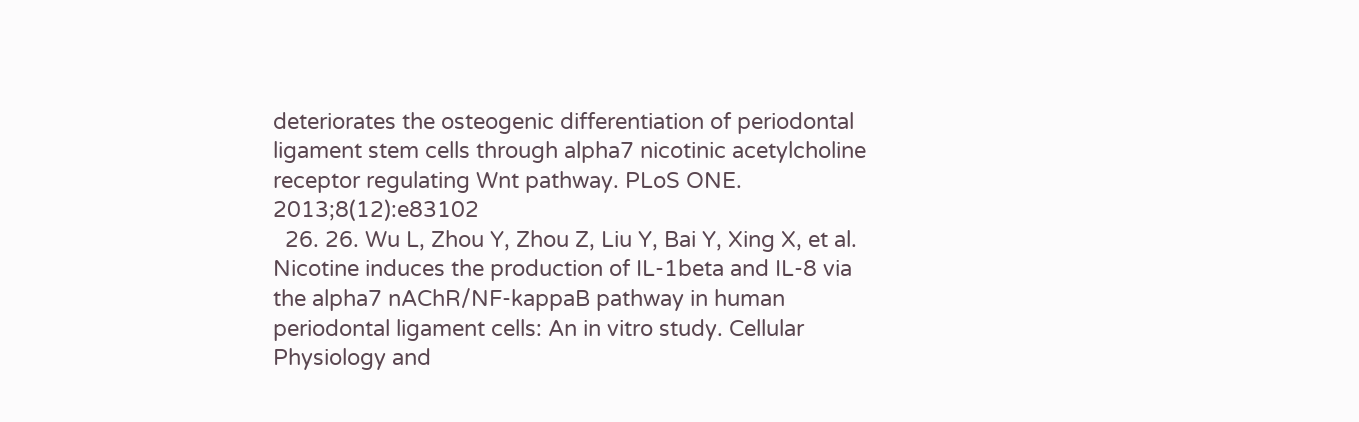deteriorates the osteogenic differentiation of periodontal ligament stem cells through alpha7 nicotinic acetylcholine receptor regulating Wnt pathway. PLoS ONE. 2013;8(12):e83102
  26. 26. Wu L, Zhou Y, Zhou Z, Liu Y, Bai Y, Xing X, et al. Nicotine induces the production of IL-1beta and IL-8 via the alpha7 nAChR/NF-kappaB pathway in human periodontal ligament cells: An in vitro study. Cellular Physiology and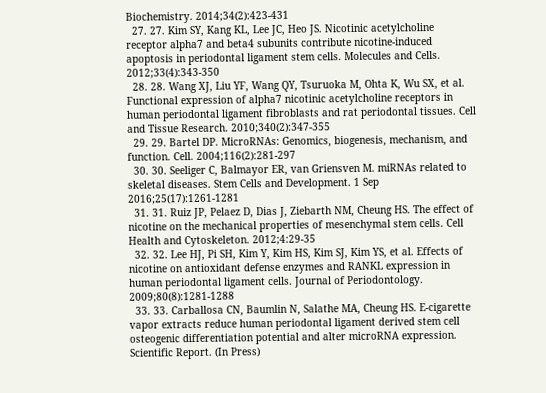Biochemistry. 2014;34(2):423-431
  27. 27. Kim SY, Kang KL, Lee JC, Heo JS. Nicotinic acetylcholine receptor alpha7 and beta4 subunits contribute nicotine-induced apoptosis in periodontal ligament stem cells. Molecules and Cells. 2012;33(4):343-350
  28. 28. Wang XJ, Liu YF, Wang QY, Tsuruoka M, Ohta K, Wu SX, et al. Functional expression of alpha7 nicotinic acetylcholine receptors in human periodontal ligament fibroblasts and rat periodontal tissues. Cell and Tissue Research. 2010;340(2):347-355
  29. 29. Bartel DP. MicroRNAs: Genomics, biogenesis, mechanism, and function. Cell. 2004;116(2):281-297
  30. 30. Seeliger C, Balmayor ER, van Griensven M. miRNAs related to skeletal diseases. Stem Cells and Development. 1 Sep 2016;25(17):1261-1281
  31. 31. Ruiz JP, Pelaez D, Dias J, Ziebarth NM, Cheung HS. The effect of nicotine on the mechanical properties of mesenchymal stem cells. Cell Health and Cytoskeleton. 2012;4:29-35
  32. 32. Lee HJ, Pi SH, Kim Y, Kim HS, Kim SJ, Kim YS, et al. Effects of nicotine on antioxidant defense enzymes and RANKL expression in human periodontal ligament cells. Journal of Periodontology. 2009;80(8):1281-1288
  33. 33. Carballosa CN, Baumlin N, Salathe MA, Cheung HS. E-cigarette vapor extracts reduce human periodontal ligament derived stem cell osteogenic differentiation potential and alter microRNA expression. Scientific Report. (In Press)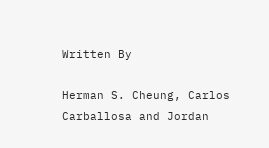Written By

Herman S. Cheung, Carlos Carballosa and Jordan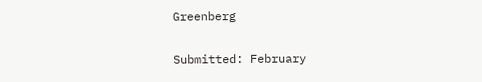Greenberg

Submitted: February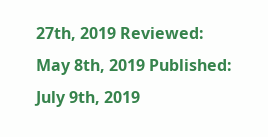27th, 2019 Reviewed: May 8th, 2019 Published: July 9th, 2019